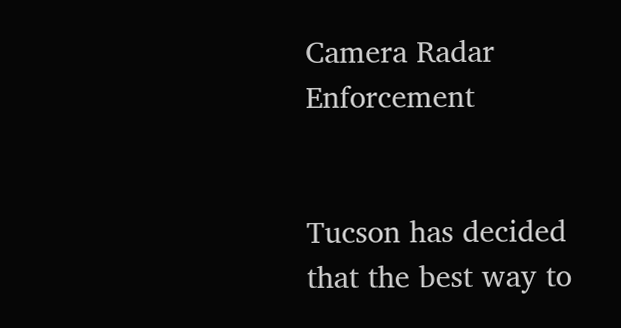Camera Radar Enforcement


Tucson has decided that the best way to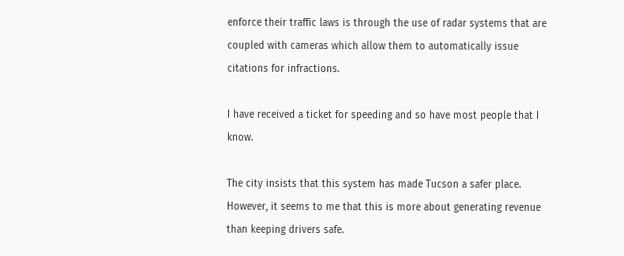enforce their traffic laws is through the use of radar systems that are coupled with cameras which allow them to automatically issue citations for infractions.

I have received a ticket for speeding and so have most people that I know.

The city insists that this system has made Tucson a safer place.  However, it seems to me that this is more about generating revenue than keeping drivers safe.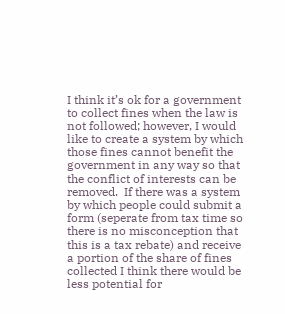I think it’s ok for a government to collect fines when the law is not followed; however, I would like to create a system by which those fines cannot benefit the government in any way so that the conflict of interests can be removed.  If there was a system by which people could submit a form (seperate from tax time so there is no misconception that this is a tax rebate) and receive a portion of the share of fines collected I think there would be less potential for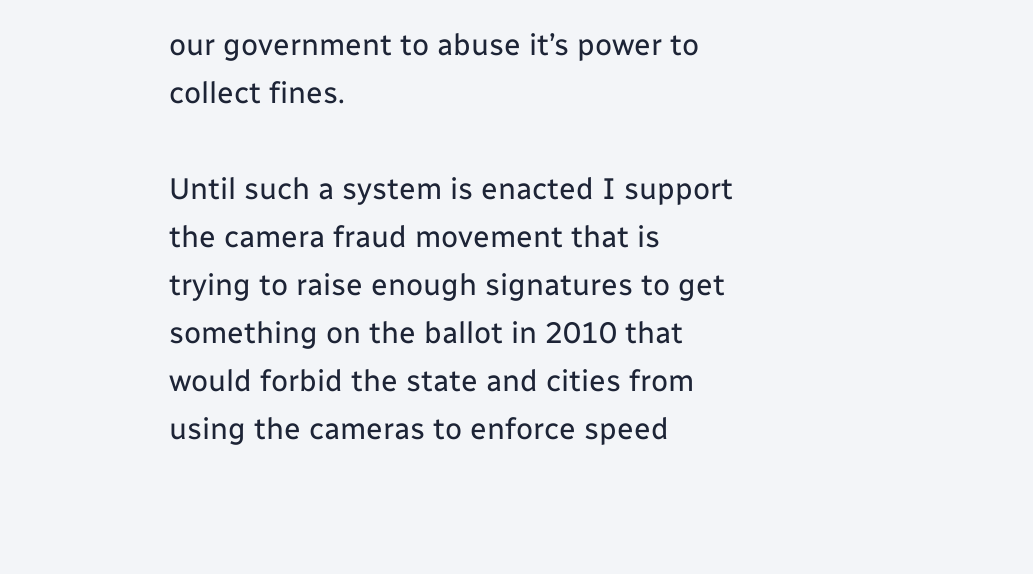our government to abuse it’s power to collect fines.

Until such a system is enacted I support the camera fraud movement that is trying to raise enough signatures to get something on the ballot in 2010 that would forbid the state and cities from using the cameras to enforce speed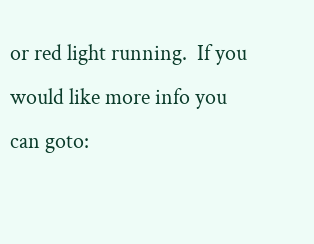or red light running.  If you would like more info you can goto: